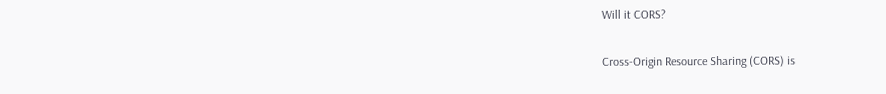Will it CORS?

Cross-Origin Resource Sharing (CORS) is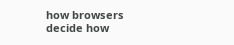how browsers decide how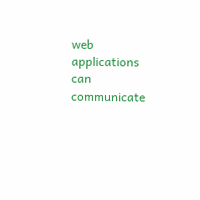web applications can communicate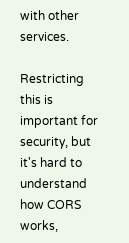with other services.

Restricting this is important for security, but it's hard to understand how CORS works,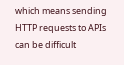which means sending HTTP requests to APIs can be difficult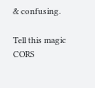& confusing.

Tell this magic CORS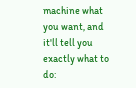machine what you want, and it'll tell you exactly what to do: